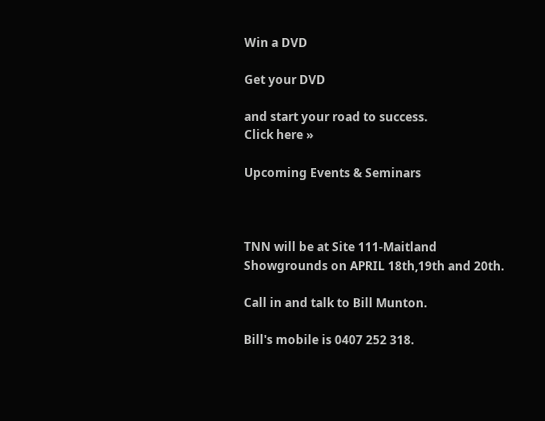Win a DVD

Get your DVD

and start your road to success.
Click here »

Upcoming Events & Seminars



TNN will be at Site 111-Maitland Showgrounds on APRIL 18th,19th and 20th.

Call in and talk to Bill Munton.

Bill's mobile is 0407 252 318.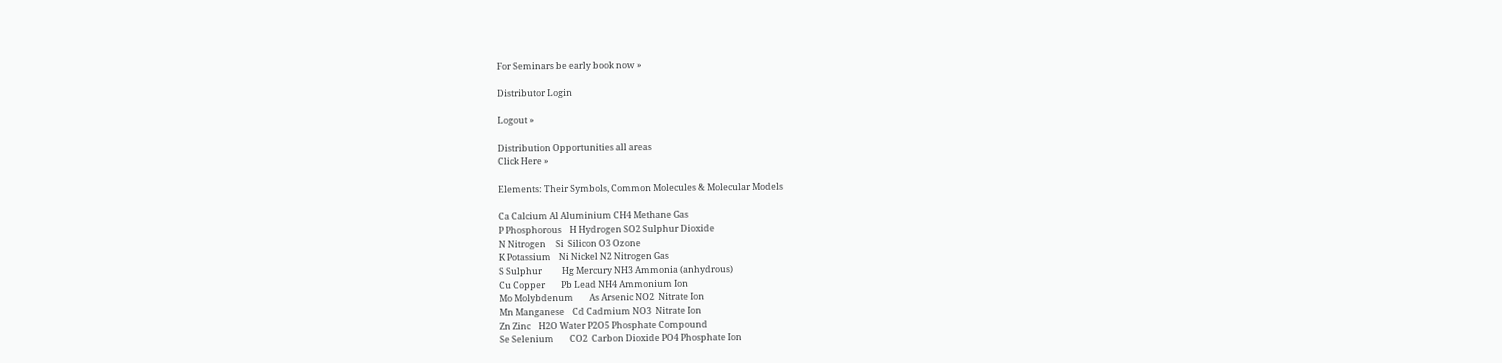For Seminars be early book now »

Distributor Login

Logout »

Distribution Opportunities all areas
Click Here »

Elements: Their Symbols, Common Molecules & Molecular Models

Ca Calcium Al Aluminium CH4 Methane Gas
P Phosphorous    H Hydrogen SO2 Sulphur Dioxide
N Nitrogen     Si  Silicon O3 Ozone
K Potassium    Ni Nickel N2 Nitrogen Gas
S Sulphur          Hg Mercury NH3 Ammonia (anhydrous)
Cu Copper        Pb Lead NH4 Ammonium Ion
Mo Molybdenum        As Arsenic NO2  Nitrate Ion
Mn Manganese    Cd Cadmium NO3  Nitrate Ion
Zn Zinc    H2O Water P2O5 Phosphate Compound
Se Selenium        CO2  Carbon Dioxide PO4 Phosphate Ion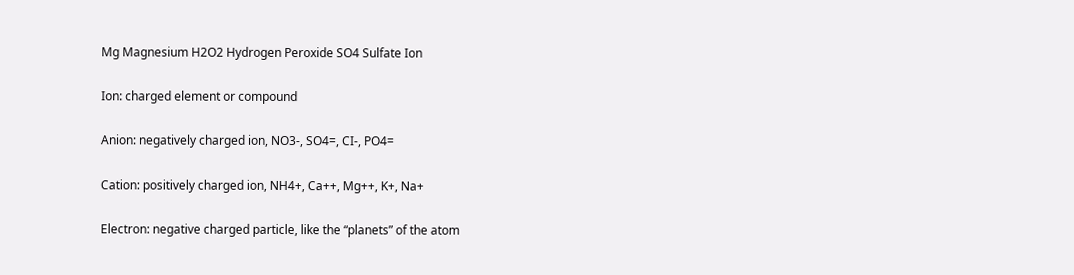Mg Magnesium H2O2 Hydrogen Peroxide SO4 Sulfate Ion

Ion: charged element or compound

Anion: negatively charged ion, NO3-, SO4=, CI-, PO4=

Cation: positively charged ion, NH4+, Ca++, Mg++, K+, Na+

Electron: negative charged particle, like the “planets” of the atom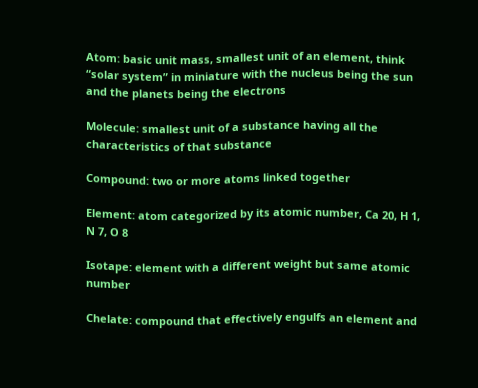Atom: basic unit mass, smallest unit of an element, think “solar system” in miniature with the nucleus being the sun and the planets being the electrons

Molecule: smallest unit of a substance having all the characteristics of that substance

Compound: two or more atoms linked together

Element: atom categorized by its atomic number, Ca 20, H 1, N 7, O 8

Isotape: element with a different weight but same atomic number

Chelate: compound that effectively engulfs an element and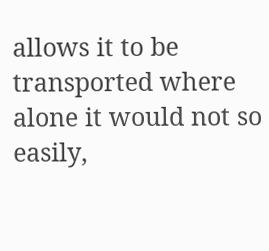allows it to be transported where alone it would not so easily,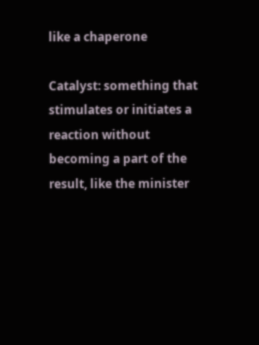like a chaperone

Catalyst: something that stimulates or initiates a reaction without becoming a part of the result, like the minister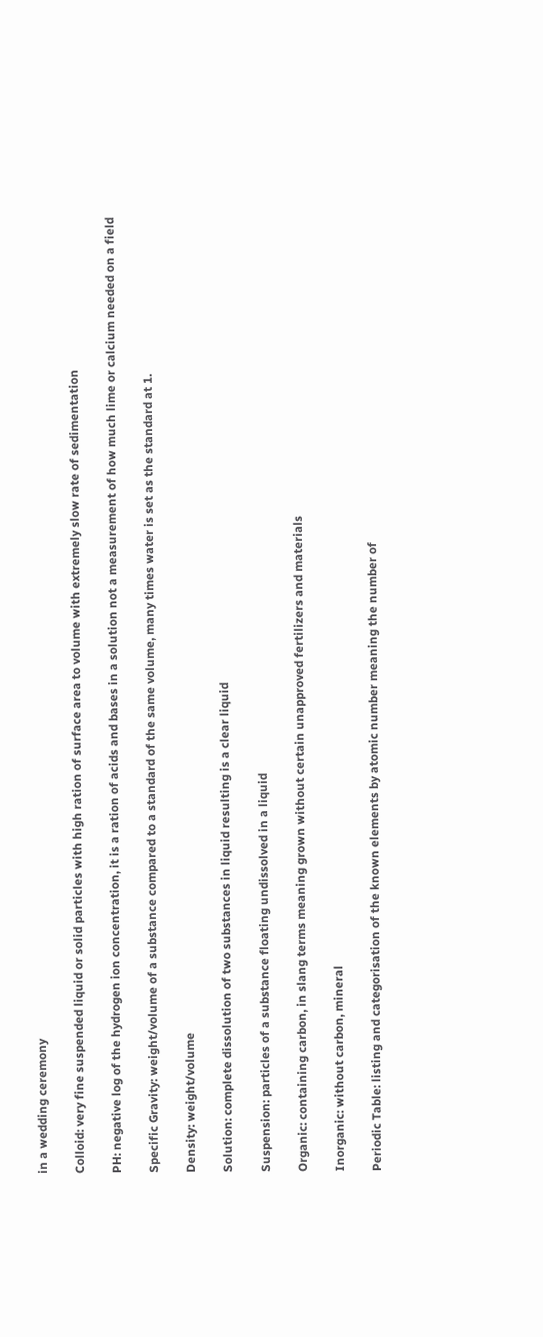in a wedding ceremony

Colloid: very fine suspended liquid or solid particles with high ration of surface area to volume with extremely slow rate of sedimentation

PH: negative log of the hydrogen ion concentration, it is a ration of acids and bases in a solution not a measurement of how much lime or calcium needed on a field

Specific Gravity: weight/volume of a substance compared to a standard of the same volume, many times water is set as the standard at 1.

Density: weight/volume

Solution: complete dissolution of two substances in liquid resulting is a clear liquid

Suspension: particles of a substance floating undissolved in a liquid

Organic: containing carbon, in slang terms meaning grown without certain unapproved fertilizers and materials

Inorganic: without carbon, mineral

Periodic Table: listing and categorisation of the known elements by atomic number meaning the number of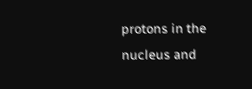protons in the nucleus and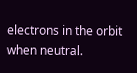electrons in the orbit when neutral.